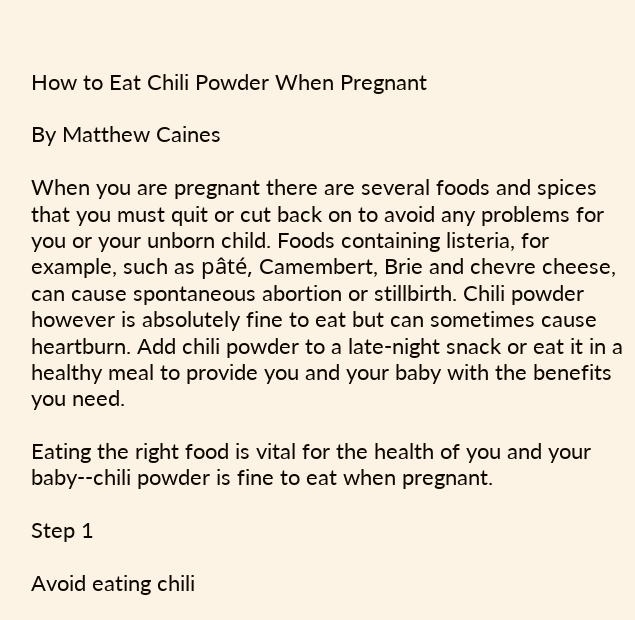How to Eat Chili Powder When Pregnant

By Matthew Caines

When you are pregnant there are several foods and spices that you must quit or cut back on to avoid any problems for you or your unborn child. Foods containing listeria, for example, such as pâté, Camembert, Brie and chevre cheese, can cause spontaneous abortion or stillbirth. Chili powder however is absolutely fine to eat but can sometimes cause heartburn. Add chili powder to a late-night snack or eat it in a healthy meal to provide you and your baby with the benefits you need.

Eating the right food is vital for the health of you and your baby--chili powder is fine to eat when pregnant.

Step 1

Avoid eating chili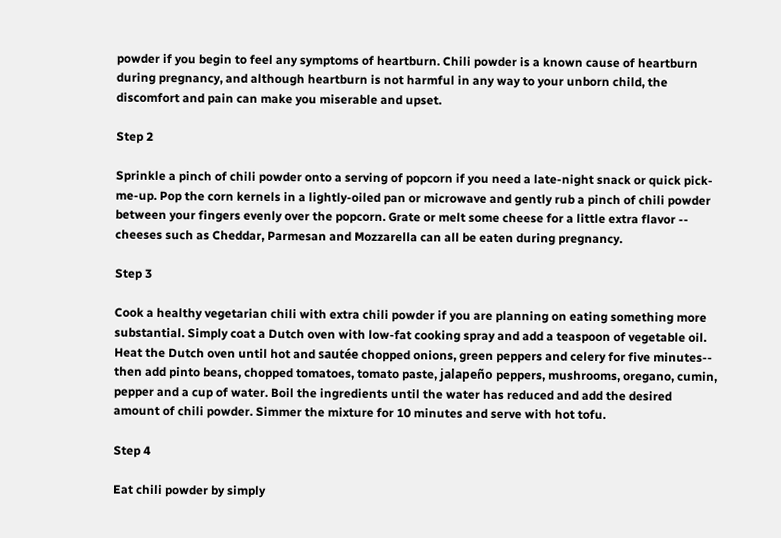powder if you begin to feel any symptoms of heartburn. Chili powder is a known cause of heartburn during pregnancy, and although heartburn is not harmful in any way to your unborn child, the discomfort and pain can make you miserable and upset.

Step 2

Sprinkle a pinch of chili powder onto a serving of popcorn if you need a late-night snack or quick pick-me-up. Pop the corn kernels in a lightly-oiled pan or microwave and gently rub a pinch of chili powder between your fingers evenly over the popcorn. Grate or melt some cheese for a little extra flavor -- cheeses such as Cheddar, Parmesan and Mozzarella can all be eaten during pregnancy.

Step 3

Cook a healthy vegetarian chili with extra chili powder if you are planning on eating something more substantial. Simply coat a Dutch oven with low-fat cooking spray and add a teaspoon of vegetable oil. Heat the Dutch oven until hot and sautée chopped onions, green peppers and celery for five minutes-- then add pinto beans, chopped tomatoes, tomato paste, jalapeño peppers, mushrooms, oregano, cumin, pepper and a cup of water. Boil the ingredients until the water has reduced and add the desired amount of chili powder. Simmer the mixture for 10 minutes and serve with hot tofu.

Step 4

Eat chili powder by simply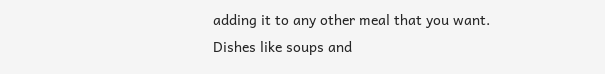adding it to any other meal that you want. Dishes like soups and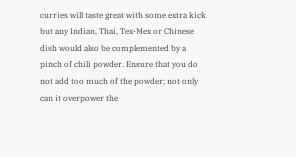curries will taste great with some extra kick but any Indian, Thai, Tex-Mex or Chinese dish would also be complemented by a pinch of chili powder. Ensure that you do not add too much of the powder; not only can it overpower the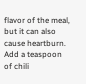flavor of the meal, but it can also cause heartburn. Add a teaspoon of chili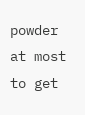powder at most to get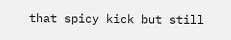that spicy kick but still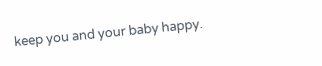keep you and your baby happy.